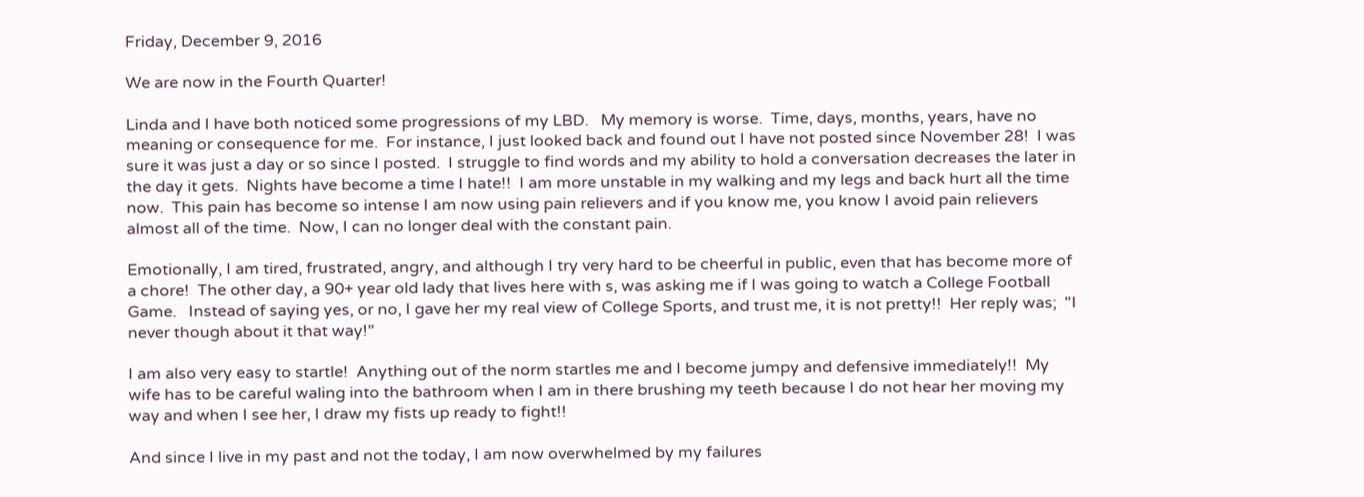Friday, December 9, 2016

We are now in the Fourth Quarter!

Linda and I have both noticed some progressions of my LBD.   My memory is worse.  Time, days, months, years, have no meaning or consequence for me.  For instance, I just looked back and found out I have not posted since November 28!  I was sure it was just a day or so since I posted.  I struggle to find words and my ability to hold a conversation decreases the later in the day it gets.  Nights have become a time I hate!!  I am more unstable in my walking and my legs and back hurt all the time now.  This pain has become so intense I am now using pain relievers and if you know me, you know I avoid pain relievers almost all of the time.  Now, I can no longer deal with the constant pain.

Emotionally, I am tired, frustrated, angry, and although I try very hard to be cheerful in public, even that has become more of a chore!  The other day, a 90+ year old lady that lives here with s, was asking me if I was going to watch a College Football Game.   Instead of saying yes, or no, I gave her my real view of College Sports, and trust me, it is not pretty!!  Her reply was;  "I never though about it that way!"

I am also very easy to startle!  Anything out of the norm startles me and I become jumpy and defensive immediately!!  My wife has to be careful waling into the bathroom when I am in there brushing my teeth because I do not hear her moving my way and when I see her, I draw my fists up ready to fight!!

And since I live in my past and not the today, I am now overwhelmed by my failures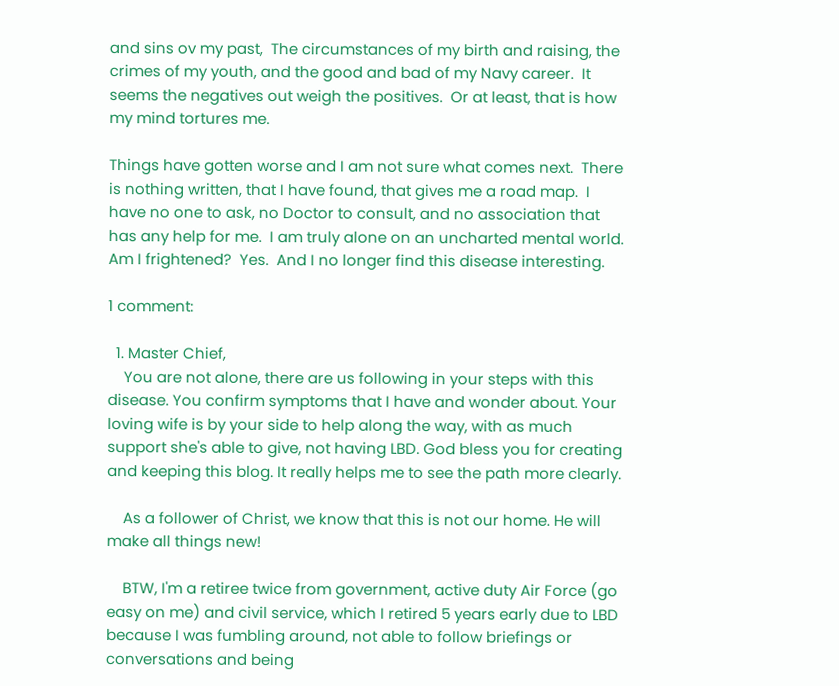and sins ov my past,  The circumstances of my birth and raising, the crimes of my youth, and the good and bad of my Navy career.  It seems the negatives out weigh the positives.  Or at least, that is how my mind tortures me.

Things have gotten worse and I am not sure what comes next.  There is nothing written, that I have found, that gives me a road map.  I have no one to ask, no Doctor to consult, and no association that has any help for me.  I am truly alone on an uncharted mental world.  Am I frightened?  Yes.  And I no longer find this disease interesting.

1 comment:

  1. Master Chief,
    You are not alone, there are us following in your steps with this disease. You confirm symptoms that I have and wonder about. Your loving wife is by your side to help along the way, with as much support she's able to give, not having LBD. God bless you for creating and keeping this blog. It really helps me to see the path more clearly.

    As a follower of Christ, we know that this is not our home. He will make all things new!

    BTW, I'm a retiree twice from government, active duty Air Force (go easy on me) and civil service, which I retired 5 years early due to LBD because I was fumbling around, not able to follow briefings or conversations and being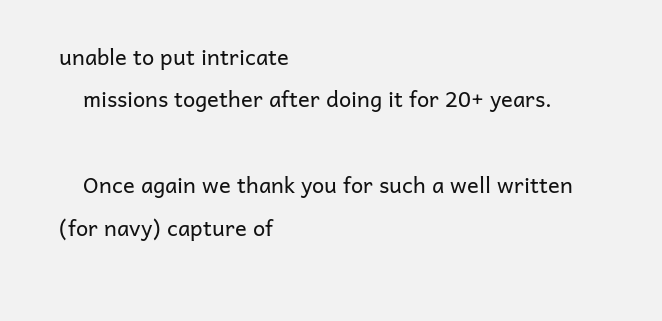unable to put intricate
    missions together after doing it for 20+ years.

    Once again we thank you for such a well written (for navy) capture of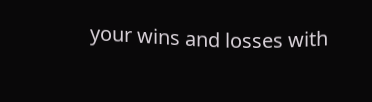your wins and losses with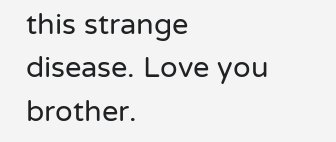this strange disease. Love you brother.